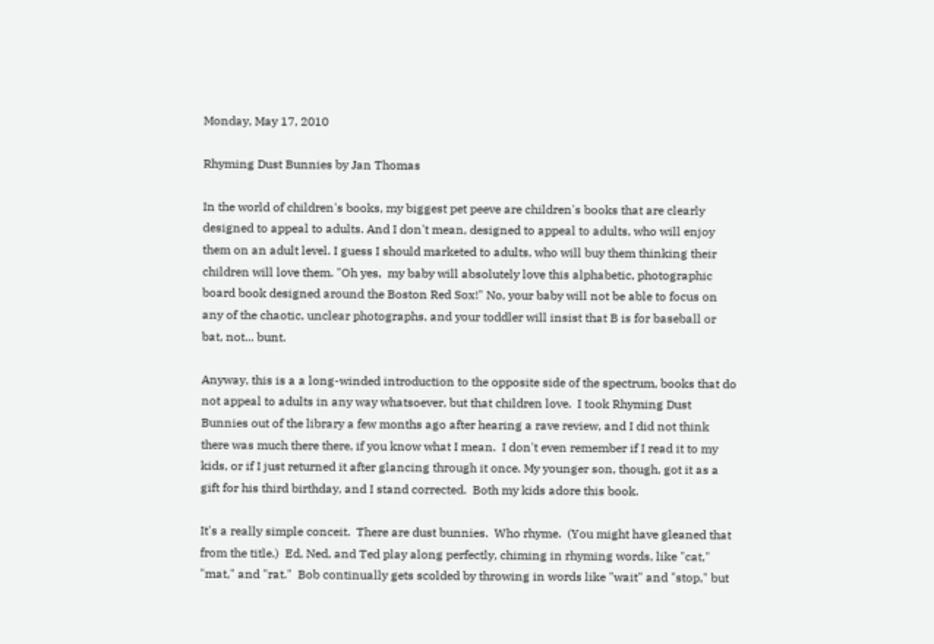Monday, May 17, 2010

Rhyming Dust Bunnies by Jan Thomas

In the world of children's books, my biggest pet peeve are children's books that are clearly designed to appeal to adults. And I don't mean, designed to appeal to adults, who will enjoy them on an adult level. I guess I should marketed to adults, who will buy them thinking their children will love them. "Oh yes,  my baby will absolutely love this alphabetic, photographic board book designed around the Boston Red Sox!" No, your baby will not be able to focus on any of the chaotic, unclear photographs, and your toddler will insist that B is for baseball or bat, not... bunt.

Anyway, this is a a long-winded introduction to the opposite side of the spectrum, books that do not appeal to adults in any way whatsoever, but that children love.  I took Rhyming Dust Bunnies out of the library a few months ago after hearing a rave review, and I did not think there was much there there, if you know what I mean.  I don't even remember if I read it to my kids, or if I just returned it after glancing through it once. My younger son, though, got it as a gift for his third birthday, and I stand corrected.  Both my kids adore this book.

It's a really simple conceit.  There are dust bunnies.  Who rhyme.  (You might have gleaned that from the title.)  Ed, Ned, and Ted play along perfectly, chiming in rhyming words, like "cat," "mat," and "rat."  Bob continually gets scolded by throwing in words like "wait" and "stop," but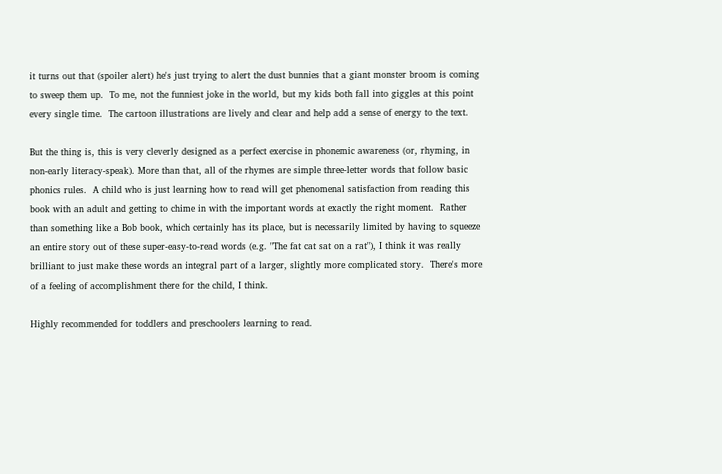it turns out that (spoiler alert) he's just trying to alert the dust bunnies that a giant monster broom is coming to sweep them up.  To me, not the funniest joke in the world, but my kids both fall into giggles at this point every single time.  The cartoon illustrations are lively and clear and help add a sense of energy to the text.

But the thing is, this is very cleverly designed as a perfect exercise in phonemic awareness (or, rhyming, in non-early literacy-speak). More than that, all of the rhymes are simple three-letter words that follow basic phonics rules.  A child who is just learning how to read will get phenomenal satisfaction from reading this book with an adult and getting to chime in with the important words at exactly the right moment.  Rather than something like a Bob book, which certainly has its place, but is necessarily limited by having to squeeze an entire story out of these super-easy-to-read words (e.g. "The fat cat sat on a rat"), I think it was really brilliant to just make these words an integral part of a larger, slightly more complicated story.  There's more of a feeling of accomplishment there for the child, I think.

Highly recommended for toddlers and preschoolers learning to read.